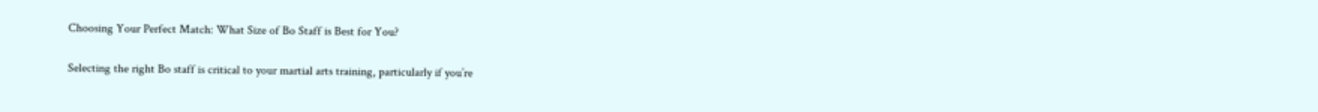Choosing Your Perfect Match: What Size of Bo Staff is Best for You?

Selecting the right Bo staff is critical to your martial arts training, particularly if you’re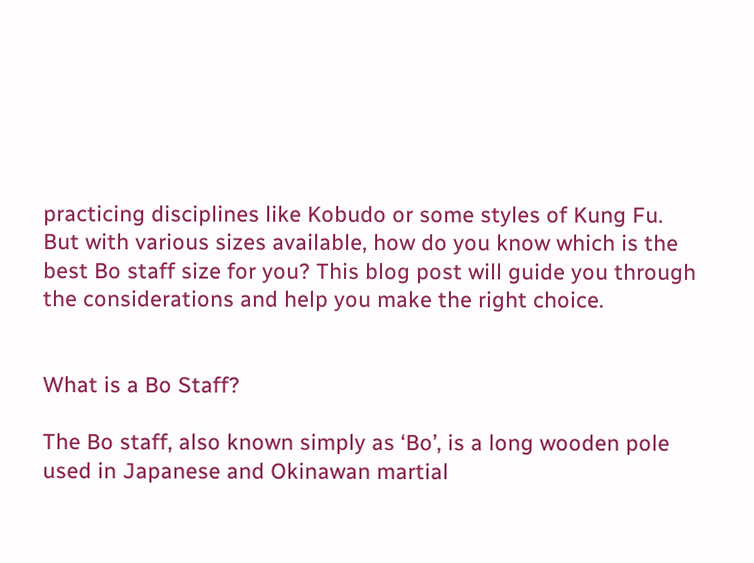practicing disciplines like Kobudo or some styles of Kung Fu. But with various sizes available, how do you know which is the best Bo staff size for you? This blog post will guide you through the considerations and help you make the right choice.


What is a Bo Staff?

The Bo staff, also known simply as ‘Bo’, is a long wooden pole used in Japanese and Okinawan martial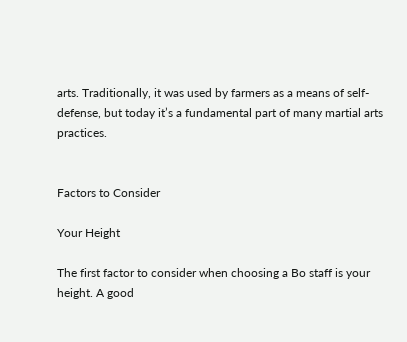arts. Traditionally, it was used by farmers as a means of self-defense, but today it’s a fundamental part of many martial arts practices.


Factors to Consider

Your Height

The first factor to consider when choosing a Bo staff is your height. A good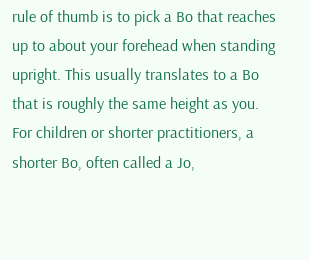rule of thumb is to pick a Bo that reaches up to about your forehead when standing upright. This usually translates to a Bo that is roughly the same height as you. For children or shorter practitioners, a shorter Bo, often called a Jo,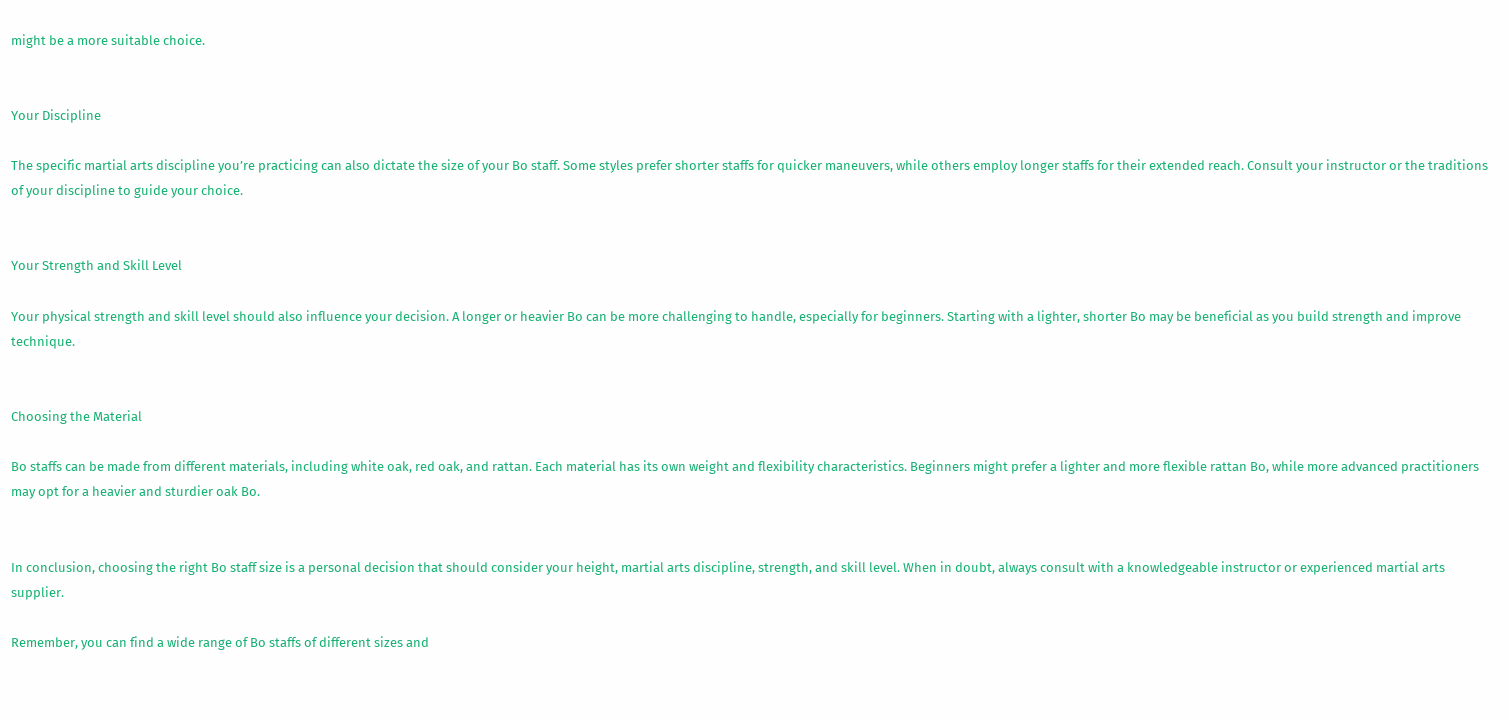might be a more suitable choice.


Your Discipline

The specific martial arts discipline you’re practicing can also dictate the size of your Bo staff. Some styles prefer shorter staffs for quicker maneuvers, while others employ longer staffs for their extended reach. Consult your instructor or the traditions of your discipline to guide your choice.


Your Strength and Skill Level

Your physical strength and skill level should also influence your decision. A longer or heavier Bo can be more challenging to handle, especially for beginners. Starting with a lighter, shorter Bo may be beneficial as you build strength and improve technique.


Choosing the Material

Bo staffs can be made from different materials, including white oak, red oak, and rattan. Each material has its own weight and flexibility characteristics. Beginners might prefer a lighter and more flexible rattan Bo, while more advanced practitioners may opt for a heavier and sturdier oak Bo.


In conclusion, choosing the right Bo staff size is a personal decision that should consider your height, martial arts discipline, strength, and skill level. When in doubt, always consult with a knowledgeable instructor or experienced martial arts supplier.

Remember, you can find a wide range of Bo staffs of different sizes and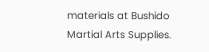materials at Bushido Martial Arts Supplies.